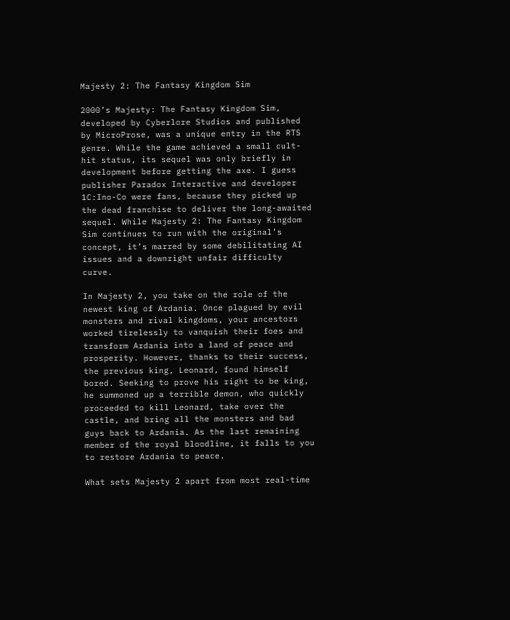Majesty 2: The Fantasy Kingdom Sim

2000’s Majesty: The Fantasy Kingdom Sim, developed by Cyberlore Studios and published by MicroProse, was a unique entry in the RTS genre. While the game achieved a small cult-hit status, its sequel was only briefly in development before getting the axe. I guess publisher Paradox Interactive and developer 1C:Ino-Co were fans, because they picked up the dead franchise to deliver the long-awaited sequel. While Majesty 2: The Fantasy Kingdom Sim continues to run with the original’s concept, it’s marred by some debilitating AI issues and a downright unfair difficulty curve.

In Majesty 2, you take on the role of the newest king of Ardania. Once plagued by evil monsters and rival kingdoms, your ancestors worked tirelessly to vanquish their foes and transform Ardania into a land of peace and prosperity. However, thanks to their success, the previous king, Leonard, found himself bored. Seeking to prove his right to be king, he summoned up a terrible demon, who quickly proceeded to kill Leonard, take over the castle, and bring all the monsters and bad guys back to Ardania. As the last remaining member of the royal bloodline, it falls to you to restore Ardania to peace.

What sets Majesty 2 apart from most real-time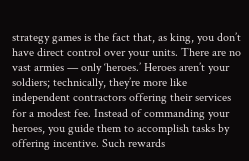strategy games is the fact that, as king, you don’t have direct control over your units. There are no vast armies — only ‘heroes.’ Heroes aren’t your soldiers; technically, they’re more like independent contractors offering their services for a modest fee. Instead of commanding your heroes, you guide them to accomplish tasks by offering incentive. Such rewards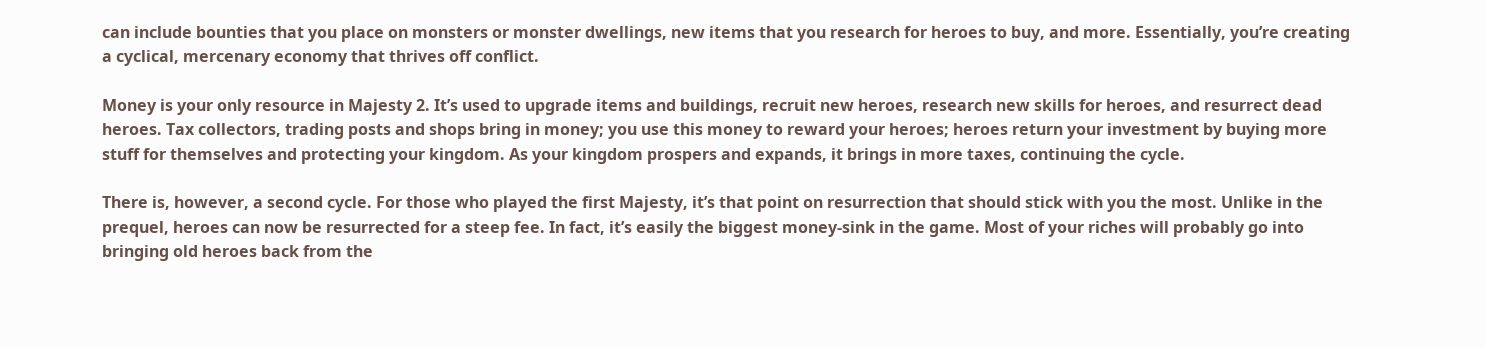can include bounties that you place on monsters or monster dwellings, new items that you research for heroes to buy, and more. Essentially, you’re creating a cyclical, mercenary economy that thrives off conflict.

Money is your only resource in Majesty 2. It’s used to upgrade items and buildings, recruit new heroes, research new skills for heroes, and resurrect dead heroes. Tax collectors, trading posts and shops bring in money; you use this money to reward your heroes; heroes return your investment by buying more stuff for themselves and protecting your kingdom. As your kingdom prospers and expands, it brings in more taxes, continuing the cycle.

There is, however, a second cycle. For those who played the first Majesty, it’s that point on resurrection that should stick with you the most. Unlike in the prequel, heroes can now be resurrected for a steep fee. In fact, it’s easily the biggest money-sink in the game. Most of your riches will probably go into bringing old heroes back from the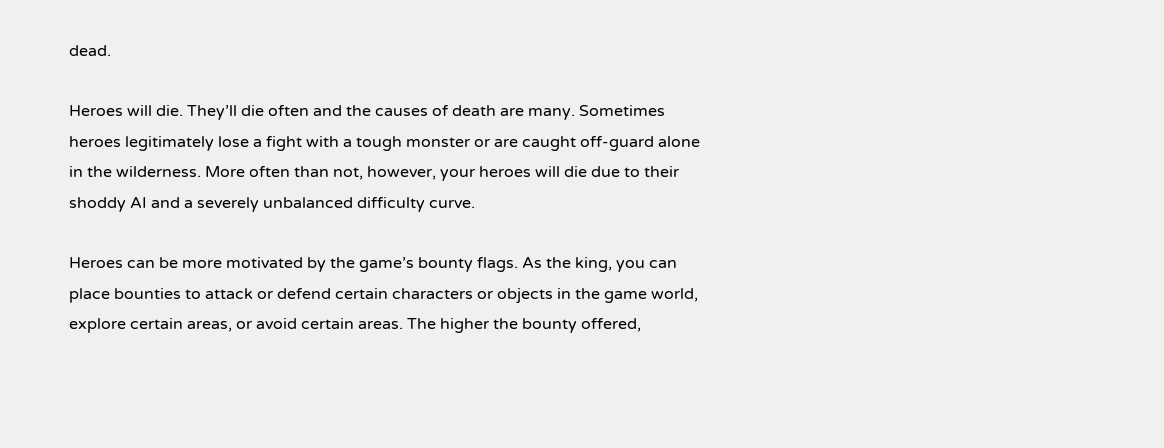dead.

Heroes will die. They’ll die often and the causes of death are many. Sometimes heroes legitimately lose a fight with a tough monster or are caught off-guard alone in the wilderness. More often than not, however, your heroes will die due to their shoddy AI and a severely unbalanced difficulty curve.

Heroes can be more motivated by the game’s bounty flags. As the king, you can place bounties to attack or defend certain characters or objects in the game world, explore certain areas, or avoid certain areas. The higher the bounty offered,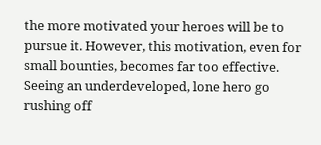the more motivated your heroes will be to pursue it. However, this motivation, even for small bounties, becomes far too effective. Seeing an underdeveloped, lone hero go rushing off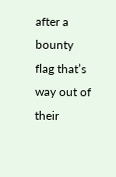after a bounty flag that’s way out of their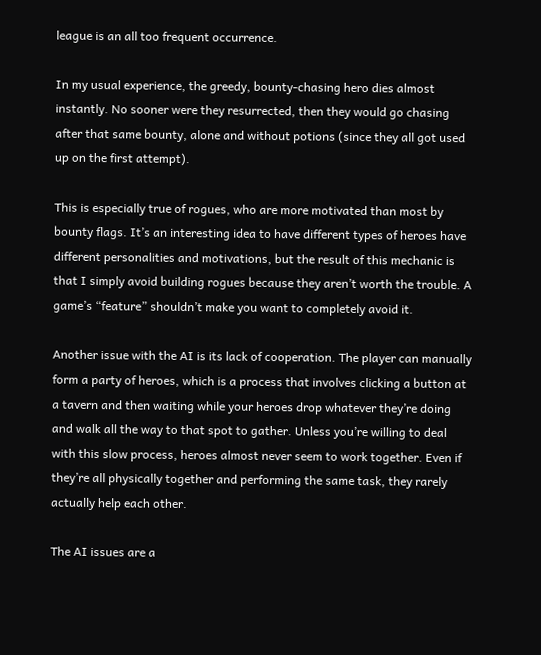league is an all too frequent occurrence.

In my usual experience, the greedy, bounty-chasing hero dies almost instantly. No sooner were they resurrected, then they would go chasing after that same bounty, alone and without potions (since they all got used up on the first attempt).

This is especially true of rogues, who are more motivated than most by bounty flags. It’s an interesting idea to have different types of heroes have different personalities and motivations, but the result of this mechanic is that I simply avoid building rogues because they aren’t worth the trouble. A game’s “feature” shouldn’t make you want to completely avoid it.

Another issue with the AI is its lack of cooperation. The player can manually form a party of heroes, which is a process that involves clicking a button at a tavern and then waiting while your heroes drop whatever they’re doing and walk all the way to that spot to gather. Unless you’re willing to deal with this slow process, heroes almost never seem to work together. Even if they’re all physically together and performing the same task, they rarely actually help each other.

The AI issues are a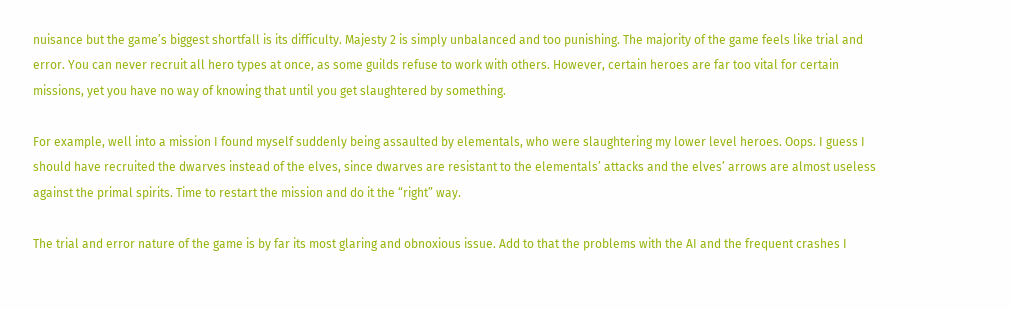nuisance but the game’s biggest shortfall is its difficulty. Majesty 2 is simply unbalanced and too punishing. The majority of the game feels like trial and error. You can never recruit all hero types at once, as some guilds refuse to work with others. However, certain heroes are far too vital for certain missions, yet you have no way of knowing that until you get slaughtered by something.

For example, well into a mission I found myself suddenly being assaulted by elementals, who were slaughtering my lower level heroes. Oops. I guess I should have recruited the dwarves instead of the elves, since dwarves are resistant to the elementals’ attacks and the elves’ arrows are almost useless against the primal spirits. Time to restart the mission and do it the “right” way.

The trial and error nature of the game is by far its most glaring and obnoxious issue. Add to that the problems with the AI and the frequent crashes I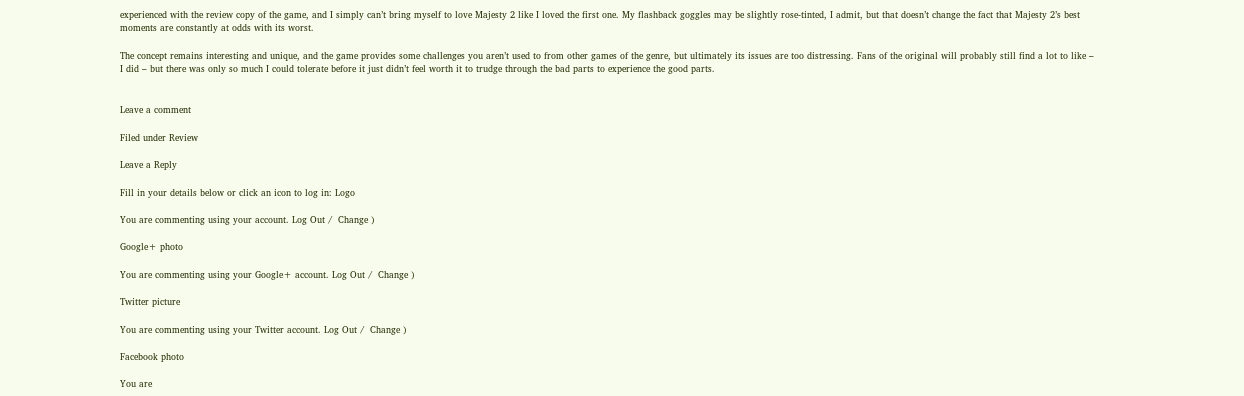experienced with the review copy of the game, and I simply can’t bring myself to love Majesty 2 like I loved the first one. My flashback goggles may be slightly rose-tinted, I admit, but that doesn’t change the fact that Majesty 2’s best moments are constantly at odds with its worst.

The concept remains interesting and unique, and the game provides some challenges you aren’t used to from other games of the genre, but ultimately its issues are too distressing. Fans of the original will probably still find a lot to like – I did – but there was only so much I could tolerate before it just didn’t feel worth it to trudge through the bad parts to experience the good parts.


Leave a comment

Filed under Review

Leave a Reply

Fill in your details below or click an icon to log in: Logo

You are commenting using your account. Log Out /  Change )

Google+ photo

You are commenting using your Google+ account. Log Out /  Change )

Twitter picture

You are commenting using your Twitter account. Log Out /  Change )

Facebook photo

You are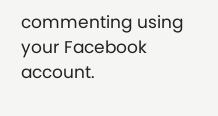commenting using your Facebook account.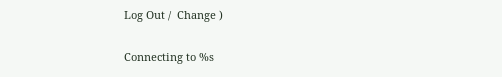Log Out /  Change )


Connecting to %s